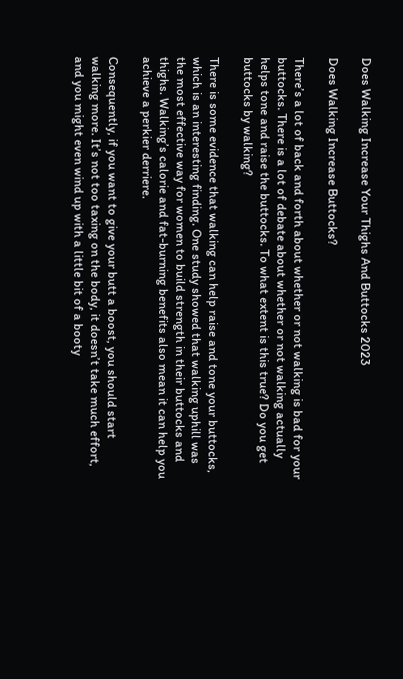Does Walking Increase Your Thighs And Buttocks 2023

Does Walking Increase Buttocks?

There’s a lot of back and forth about whether or not walking is bad for your buttocks. There is a lot of debate about whether or not walking actually helps tone and raise the buttocks. To what extent is this true? Do you get buttocks by walking?

There is some evidence that walking can help raise and tone your buttocks, which is an interesting finding. One study showed that walking uphill was the most effective way for women to build strength in their buttocks and thighs. Walking’s calorie and fat-burning benefits also mean it can help you achieve a perkier derriere.

Consequently, if you want to give your butt a boost, you should start walking more. It’s not too taxing on the body, it doesn’t take much effort, and you might even wind up with a little bit of a booty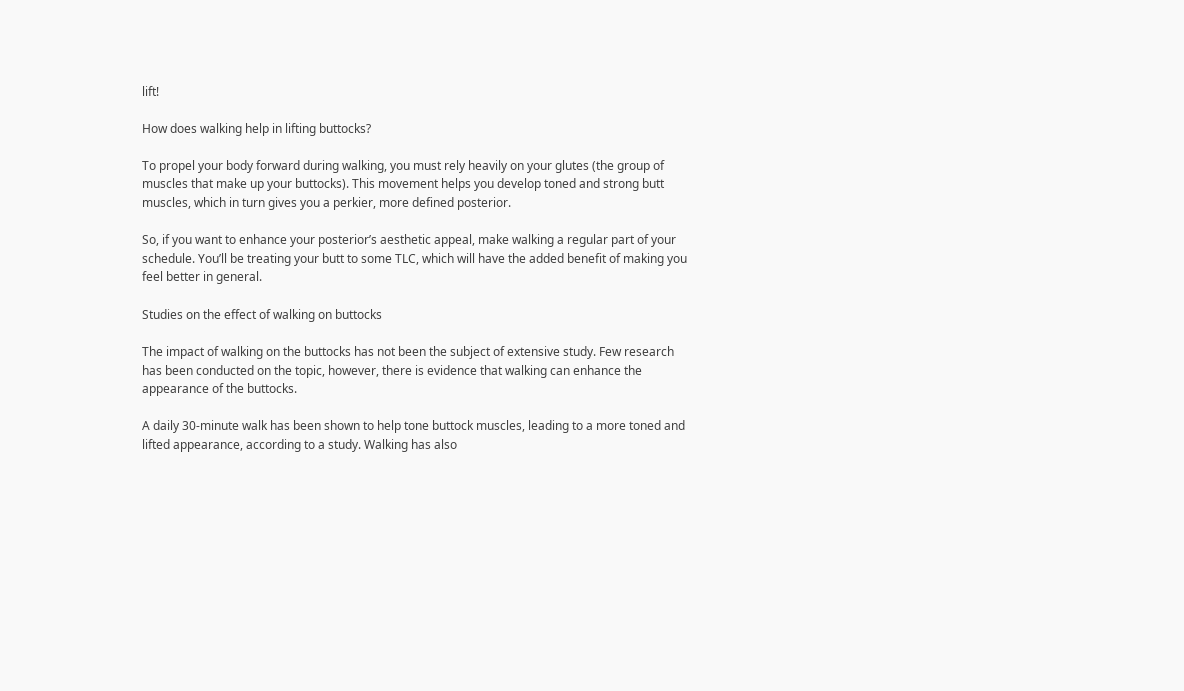lift!

How does walking help in lifting buttocks?

To propel your body forward during walking, you must rely heavily on your glutes (the group of muscles that make up your buttocks). This movement helps you develop toned and strong butt muscles, which in turn gives you a perkier, more defined posterior.

So, if you want to enhance your posterior’s aesthetic appeal, make walking a regular part of your schedule. You’ll be treating your butt to some TLC, which will have the added benefit of making you feel better in general.

Studies on the effect of walking on buttocks

The impact of walking on the buttocks has not been the subject of extensive study. Few research has been conducted on the topic, however, there is evidence that walking can enhance the appearance of the buttocks.

A daily 30-minute walk has been shown to help tone buttock muscles, leading to a more toned and lifted appearance, according to a study. Walking has also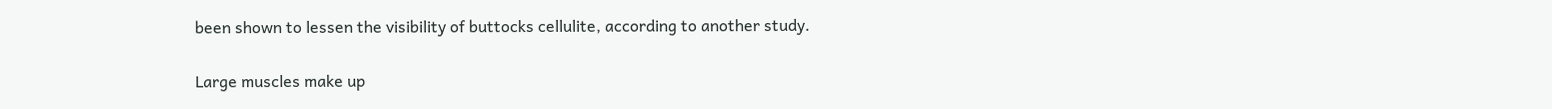been shown to lessen the visibility of buttocks cellulite, according to another study.

Large muscles make up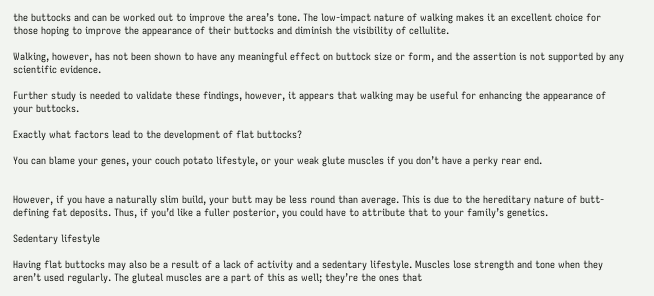the buttocks and can be worked out to improve the area’s tone. The low-impact nature of walking makes it an excellent choice for those hoping to improve the appearance of their buttocks and diminish the visibility of cellulite.

Walking, however, has not been shown to have any meaningful effect on buttock size or form, and the assertion is not supported by any scientific evidence.

Further study is needed to validate these findings, however, it appears that walking may be useful for enhancing the appearance of your buttocks.

Exactly what factors lead to the development of flat buttocks?

You can blame your genes, your couch potato lifestyle, or your weak glute muscles if you don’t have a perky rear end.


However, if you have a naturally slim build, your butt may be less round than average. This is due to the hereditary nature of butt-defining fat deposits. Thus, if you’d like a fuller posterior, you could have to attribute that to your family’s genetics.

Sedentary lifestyle

Having flat buttocks may also be a result of a lack of activity and a sedentary lifestyle. Muscles lose strength and tone when they aren’t used regularly. The gluteal muscles are a part of this as well; they’re the ones that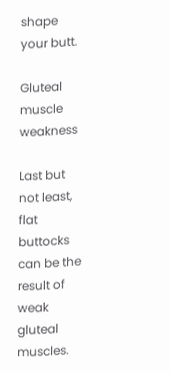shape your butt.

Gluteal muscle weakness

Last but not least, flat buttocks can be the result of weak gluteal muscles.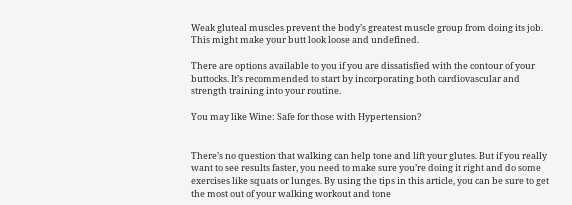Weak gluteal muscles prevent the body’s greatest muscle group from doing its job. This might make your butt look loose and undefined.

There are options available to you if you are dissatisfied with the contour of your buttocks. It’s recommended to start by incorporating both cardiovascular and strength training into your routine.

You may like Wine: Safe for those with Hypertension?


There’s no question that walking can help tone and lift your glutes. But if you really want to see results faster, you need to make sure you’re doing it right and do some exercises like squats or lunges. By using the tips in this article, you can be sure to get the most out of your walking workout and tone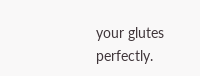your glutes perfectly.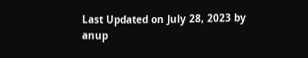Last Updated on July 28, 2023 by anup